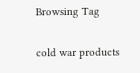Browsing Tag

cold war products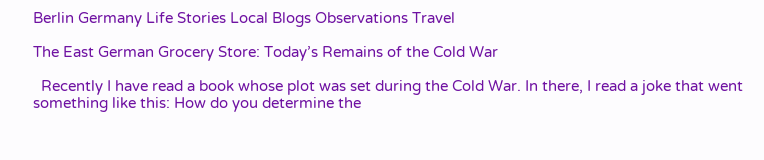Berlin Germany Life Stories Local Blogs Observations Travel

The East German Grocery Store: Today’s Remains of the Cold War

  Recently I have read a book whose plot was set during the Cold War. In there, I read a joke that went something like this: How do you determine the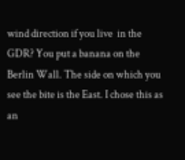wind direction if you live  in the GDR? You put a banana on the Berlin Wall. The side on which you see the bite is the East. I chose this as an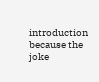introduction because the joke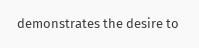demonstrates the desire to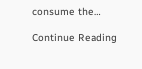consume the…

Continue Reading